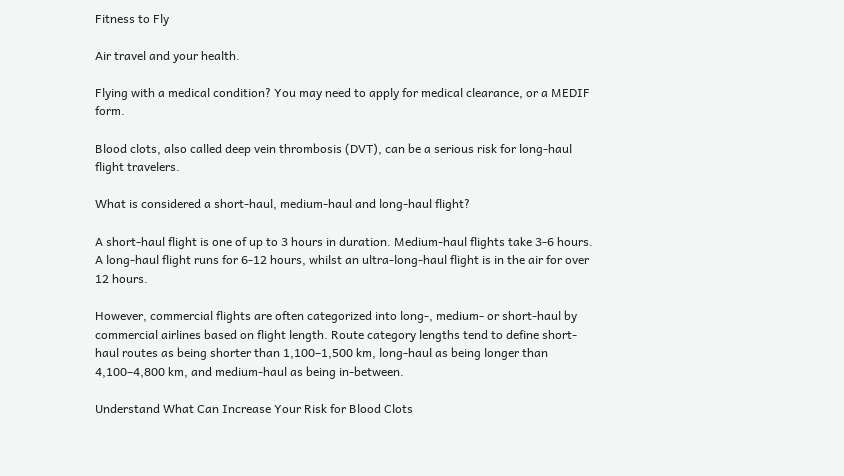Fitness to Fly

Air travel and your health.

Flying with a medical condition? You may need to apply for medical clearance, or a MEDIF form.

Blood clots, also called deep vein thrombosis (DVT), can be a serious risk for long-haul flight travelers.

What is considered a short-haul, medium-haul and long-haul flight?

A short-haul flight is one of up to 3 hours in duration. Medium-haul flights take 3-6 hours. A long-haul flight runs for 6-12 hours, whilst an ultra-long-haul flight is in the air for over 12 hours.

However, commercial flights are often categorized into long-, medium- or short-haul by commercial airlines based on flight length. Route category lengths tend to define short-haul routes as being shorter than 1,100–1,500 km, long-haul as being longer than 4,100–4,800 km, and medium-haul as being in-between.

Understand What Can Increase Your Risk for Blood Clots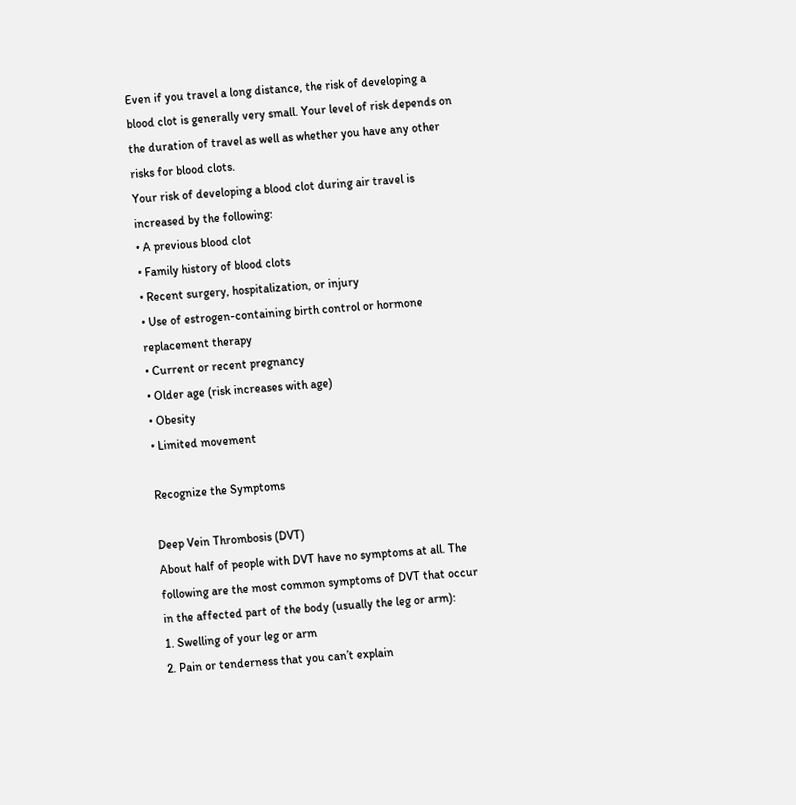Even if you travel a long distance, the risk of developing a blood clot is generally very small. Your level of risk depends on the duration of travel as well as whether you have any other risks for blood clots.
Your risk of developing a blood clot during air travel is increased by the following:
• A previous blood clot
• Family history of blood clots
• Recent surgery, hospitalization, or injury
• Use of estrogen-containing birth control or hormone replacement therapy
• Current or recent pregnancy
• Older age (risk increases with age)
• Obesity
• Limited movement

Recognize the Symptoms

Deep Vein Thrombosis (DVT)
About half of people with DVT have no symptoms at all. The following are the most common symptoms of DVT that occur in the affected part of the body (usually the leg or arm):
1. Swelling of your leg or arm
2. Pain or tenderness that you can’t explain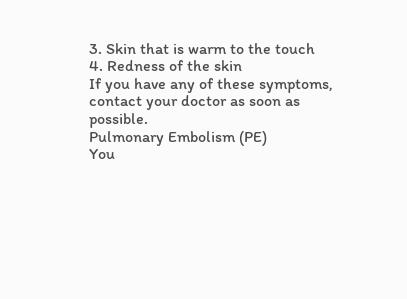3. Skin that is warm to the touch
4. Redness of the skin
If you have any of these symptoms, contact your doctor as soon as possible.
Pulmonary Embolism (PE)
You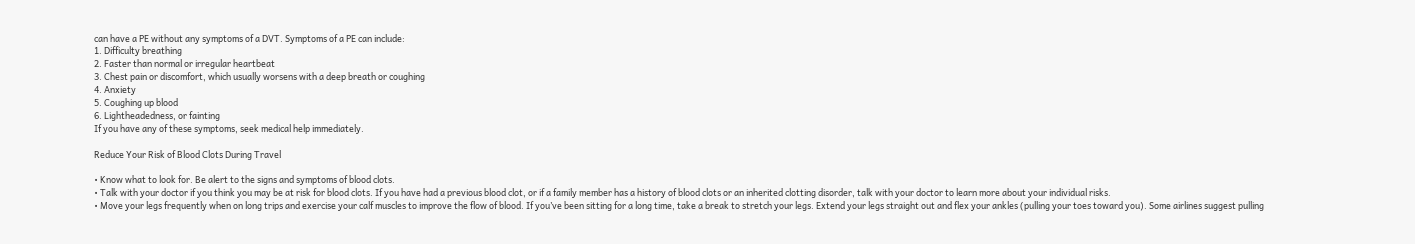can have a PE without any symptoms of a DVT. Symptoms of a PE can include:
1. Difficulty breathing
2. Faster than normal or irregular heartbeat
3. Chest pain or discomfort, which usually worsens with a deep breath or coughing
4. Anxiety
5. Coughing up blood
6. Lightheadedness, or fainting
If you have any of these symptoms, seek medical help immediately.

Reduce Your Risk of Blood Clots During Travel

• Know what to look for. Be alert to the signs and symptoms of blood clots.
• Talk with your doctor if you think you may be at risk for blood clots. If you have had a previous blood clot, or if a family member has a history of blood clots or an inherited clotting disorder, talk with your doctor to learn more about your individual risks.
• Move your legs frequently when on long trips and exercise your calf muscles to improve the flow of blood. If you’ve been sitting for a long time, take a break to stretch your legs. Extend your legs straight out and flex your ankles (pulling your toes toward you). Some airlines suggest pulling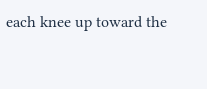each knee up toward the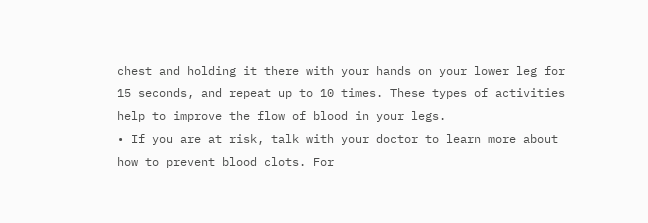chest and holding it there with your hands on your lower leg for 15 seconds, and repeat up to 10 times. These types of activities help to improve the flow of blood in your legs.
• If you are at risk, talk with your doctor to learn more about how to prevent blood clots. For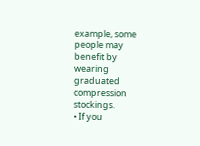example, some people may benefit by wearing graduated compression stockings.
• If you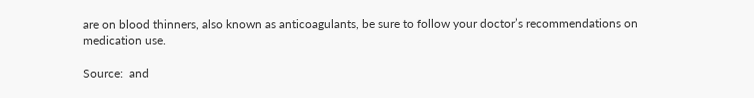are on blood thinners, also known as anticoagulants, be sure to follow your doctor’s recommendations on medication use.

Source:  and